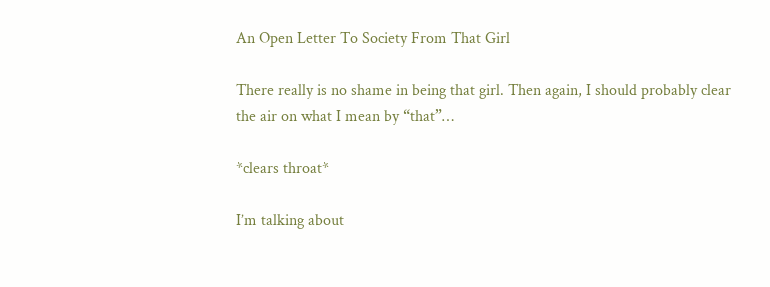An Open Letter To Society From That Girl

There really is no shame in being that girl. Then again, I should probably clear the air on what I mean by “that”…

*clears throat*

I’m talking about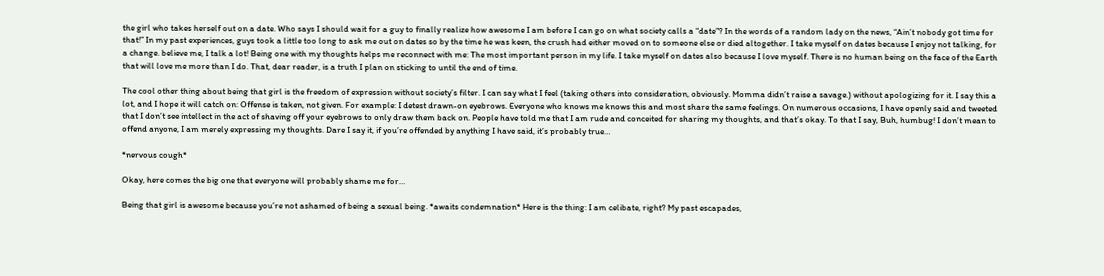the girl who takes herself out on a date. Who says I should wait for a guy to finally realize how awesome I am before I can go on what society calls a “date”? In the words of a random lady on the news, “Ain’t nobody got time for that!” In my past experiences, guys took a little too long to ask me out on dates so by the time he was keen, the crush had either moved on to someone else or died altogether. I take myself on dates because I enjoy not talking, for a change. believe me, I talk a lot! Being one with my thoughts helps me reconnect with me: The most important person in my life. I take myself on dates also because I love myself. There is no human being on the face of the Earth that will love me more than I do. That, dear reader, is a truth I plan on sticking to until the end of time.

The cool other thing about being that girl is the freedom of expression without society’s filter. I can say what I feel (taking others into consideration, obviously. Momma didn’t raise a savage.) without apologizing for it. I say this a lot, and I hope it will catch on: Offense is taken, not given. For example: I detest drawn-on eyebrows. Everyone who knows me knows this and most share the same feelings. On numerous occasions, I have openly said and tweeted that I don’t see intellect in the act of shaving off your eyebrows to only draw them back on. People have told me that I am rude and conceited for sharing my thoughts, and that’s okay. To that I say, Buh, humbug! I don’t mean to offend anyone, I am merely expressing my thoughts. Dare I say it, if you’re offended by anything I have said, it’s probably true…

*nervous cough*

Okay, here comes the big one that everyone will probably shame me for…

Being that girl is awesome because you’re not ashamed of being a sexual being. *awaits condemnation* Here is the thing: I am celibate, right? My past escapades,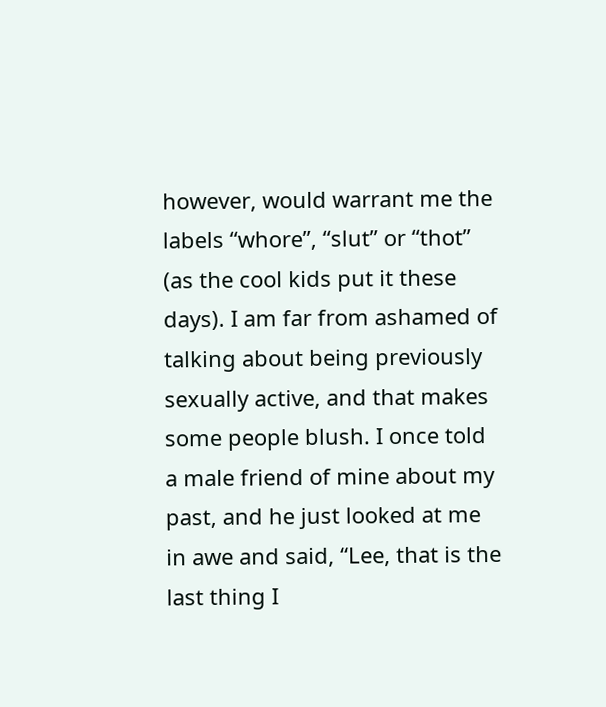however, would warrant me the labels “whore”, “slut” or “thot” (as the cool kids put it these days). I am far from ashamed of talking about being previously sexually active, and that makes some people blush. I once told a male friend of mine about my past, and he just looked at me in awe and said, “Lee, that is the last thing I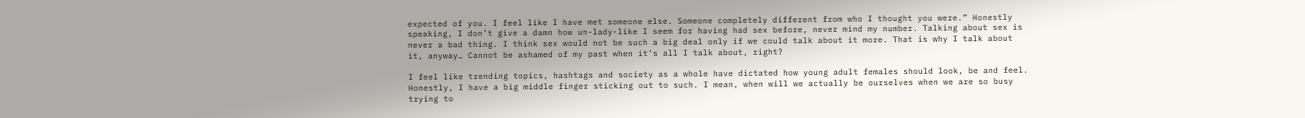expected of you. I feel like I have met someone else. Someone completely different from who I thought you were.” Honestly speaking, I don’t give a damn how un-lady-like I seem for having had sex before, never mind my number. Talking about sex is never a bad thing. I think sex would not be such a big deal only if we could talk about it more. That is why I talk about it, anyway… Cannot be ashamed of my past when it’s all I talk about, right?

I feel like trending topics, hashtags and society as a whole have dictated how young adult females should look, be and feel. Honestly, I have a big middle finger sticking out to such. I mean, when will we actually be ourselves when we are so busy trying to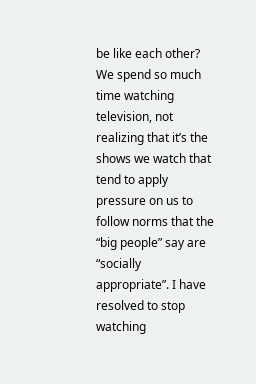be like each other? We spend so much time watching television, not realizing that it’s the shows we watch that tend to apply pressure on us to follow norms that the “big people” say are “socially appropriate”. I have resolved to stop watching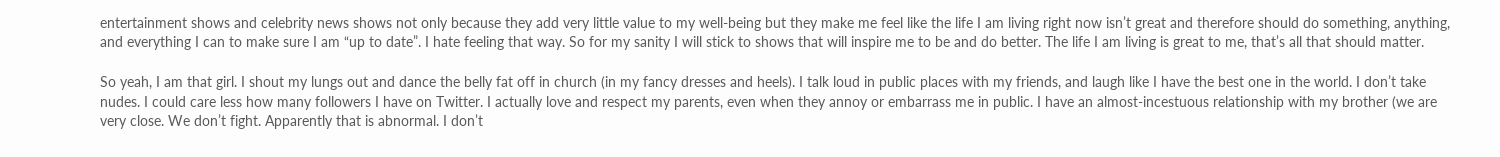entertainment shows and celebrity news shows not only because they add very little value to my well-being but they make me feel like the life I am living right now isn’t great and therefore should do something, anything, and everything I can to make sure I am “up to date”. I hate feeling that way. So for my sanity I will stick to shows that will inspire me to be and do better. The life I am living is great to me, that’s all that should matter.

So yeah, I am that girl. I shout my lungs out and dance the belly fat off in church (in my fancy dresses and heels). I talk loud in public places with my friends, and laugh like I have the best one in the world. I don’t take nudes. I could care less how many followers I have on Twitter. I actually love and respect my parents, even when they annoy or embarrass me in public. I have an almost-incestuous relationship with my brother (we are very close. We don’t fight. Apparently that is abnormal. I don’t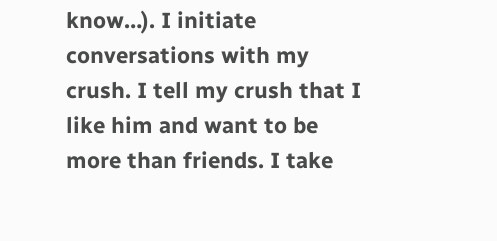know…). I initiate conversations with my crush. I tell my crush that I like him and want to be more than friends. I take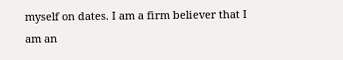myself on dates. I am a firm believer that I am an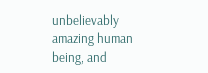unbelievably amazing human being, and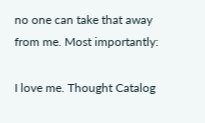no one can take that away from me. Most importantly:

I love me. Thought Catalog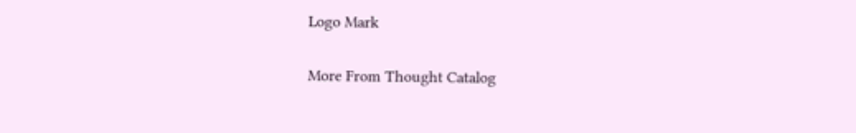Logo Mark

More From Thought Catalog